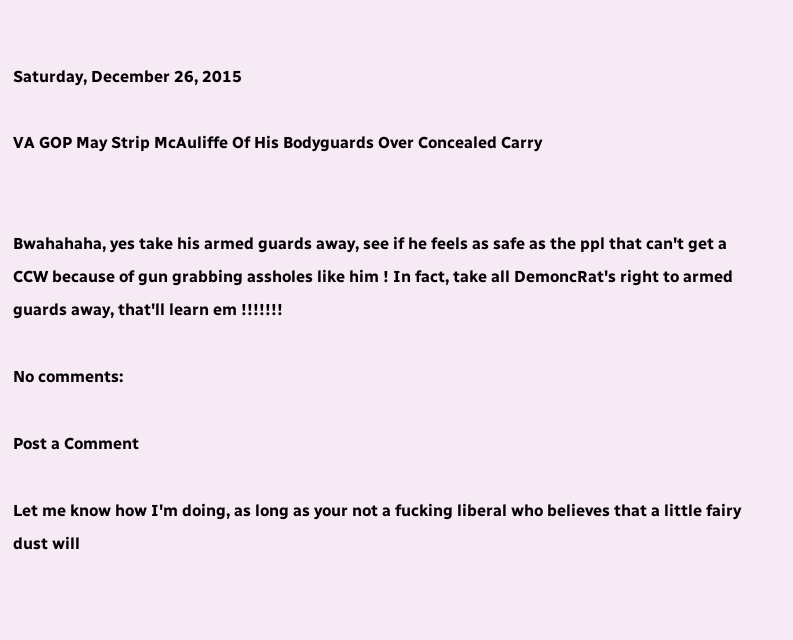Saturday, December 26, 2015

VA GOP May Strip McAuliffe Of His Bodyguards Over Concealed Carry


Bwahahaha, yes take his armed guards away, see if he feels as safe as the ppl that can't get a CCW because of gun grabbing assholes like him ! In fact, take all DemoncRat's right to armed guards away, that'll learn em !!!!!!!

No comments:

Post a Comment

Let me know how I'm doing, as long as your not a fucking liberal who believes that a little fairy dust will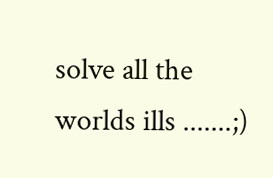solve all the worlds ills .......;)